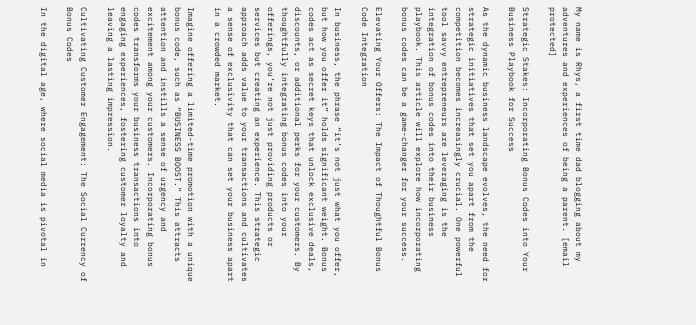My name is Rhys, a first time dad blogging about my adventures and experiences of being a parent. [email protected]

Strategic Stakes: Incorporating Bonus Codes into Your Business Playbook for Success

As the dynamic business landscape evolves, the need for strategic initiatives that set you apart from the competition becomes increasingly crucial. One powerful tool savvy entrepreneurs are leveraging is the integration of bonus codes into their business playbook. This article will explore how incorporating bonus codes can be a game-changer for your success.

Elevating Your Offers: The Impact of Thoughtful Bonus Code Integration

In business, the phrase “it’s not just what you offer, but how you offer it” holds significant weight. Bonus codes act as secret keys that unlock exclusive deals, discounts, or additional perks for your customers. By thoughtfully integrating bonus codes into your offerings, you’re not just providing products or services but creating an experience. This strategic approach adds value to your transactions and cultivates a sense of exclusivity that can set your business apart in a crowded market.

Imagine offering a limited-time promotion with a unique bonus code, such as “BUSINESS BOOST.” This attracts attention and instills a sense of urgency and excitement among your customers. Incorporating bonus codes transforms your business transactions into engaging experiences, fostering customer loyalty and leaving a lasting impression.

Cultivating Customer Engagement: The Social Currency of Bonus Codes

In the digital age, where social media is pivotal in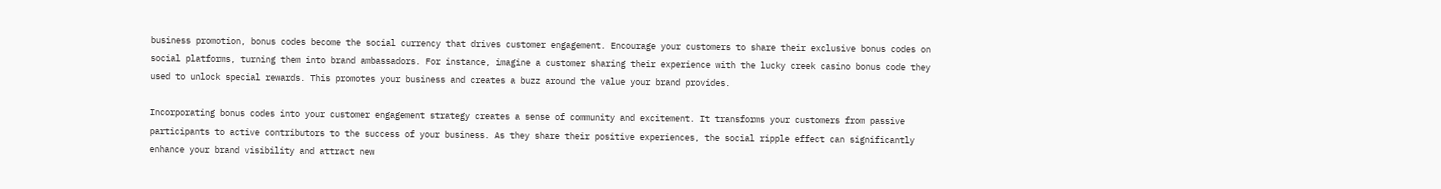business promotion, bonus codes become the social currency that drives customer engagement. Encourage your customers to share their exclusive bonus codes on social platforms, turning them into brand ambassadors. For instance, imagine a customer sharing their experience with the lucky creek casino bonus code they used to unlock special rewards. This promotes your business and creates a buzz around the value your brand provides.

Incorporating bonus codes into your customer engagement strategy creates a sense of community and excitement. It transforms your customers from passive participants to active contributors to the success of your business. As they share their positive experiences, the social ripple effect can significantly enhance your brand visibility and attract new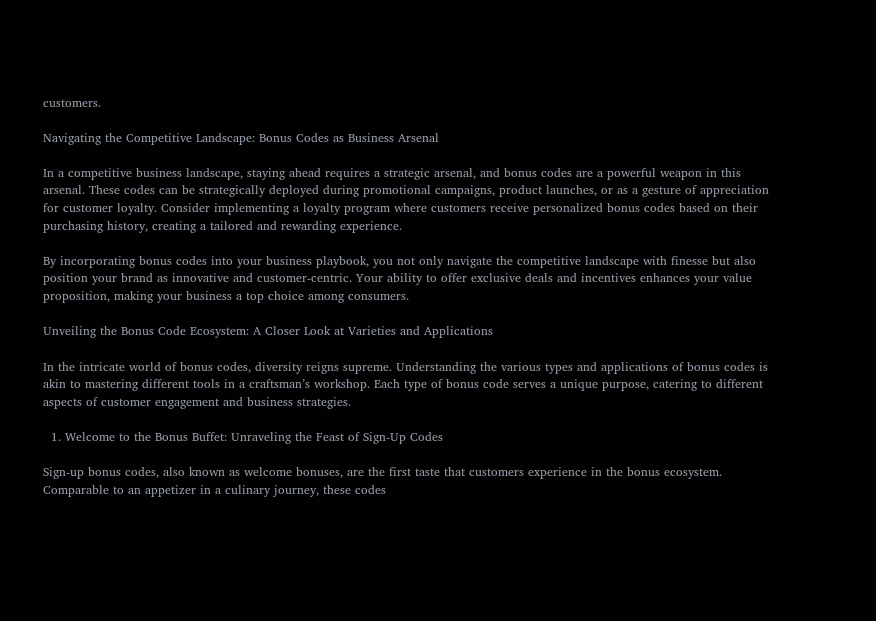customers.

Navigating the Competitive Landscape: Bonus Codes as Business Arsenal

In a competitive business landscape, staying ahead requires a strategic arsenal, and bonus codes are a powerful weapon in this arsenal. These codes can be strategically deployed during promotional campaigns, product launches, or as a gesture of appreciation for customer loyalty. Consider implementing a loyalty program where customers receive personalized bonus codes based on their purchasing history, creating a tailored and rewarding experience.

By incorporating bonus codes into your business playbook, you not only navigate the competitive landscape with finesse but also position your brand as innovative and customer-centric. Your ability to offer exclusive deals and incentives enhances your value proposition, making your business a top choice among consumers.

Unveiling the Bonus Code Ecosystem: A Closer Look at Varieties and Applications

In the intricate world of bonus codes, diversity reigns supreme. Understanding the various types and applications of bonus codes is akin to mastering different tools in a craftsman’s workshop. Each type of bonus code serves a unique purpose, catering to different aspects of customer engagement and business strategies.

  1. Welcome to the Bonus Buffet: Unraveling the Feast of Sign-Up Codes

Sign-up bonus codes, also known as welcome bonuses, are the first taste that customers experience in the bonus ecosystem. Comparable to an appetizer in a culinary journey, these codes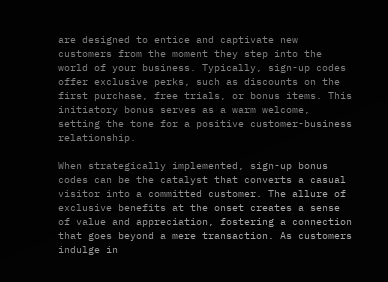are designed to entice and captivate new customers from the moment they step into the world of your business. Typically, sign-up codes offer exclusive perks, such as discounts on the first purchase, free trials, or bonus items. This initiatory bonus serves as a warm welcome, setting the tone for a positive customer-business relationship.

When strategically implemented, sign-up bonus codes can be the catalyst that converts a casual visitor into a committed customer. The allure of exclusive benefits at the onset creates a sense of value and appreciation, fostering a connection that goes beyond a mere transaction. As customers indulge in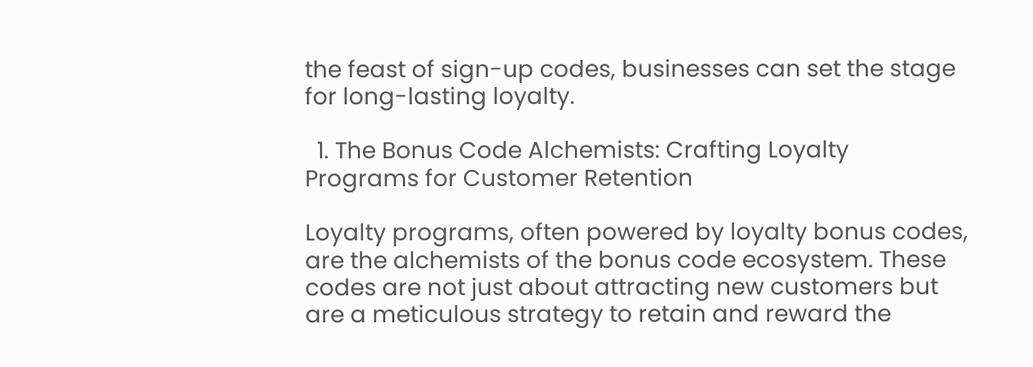the feast of sign-up codes, businesses can set the stage for long-lasting loyalty.

  1. The Bonus Code Alchemists: Crafting Loyalty Programs for Customer Retention

Loyalty programs, often powered by loyalty bonus codes, are the alchemists of the bonus code ecosystem. These codes are not just about attracting new customers but are a meticulous strategy to retain and reward the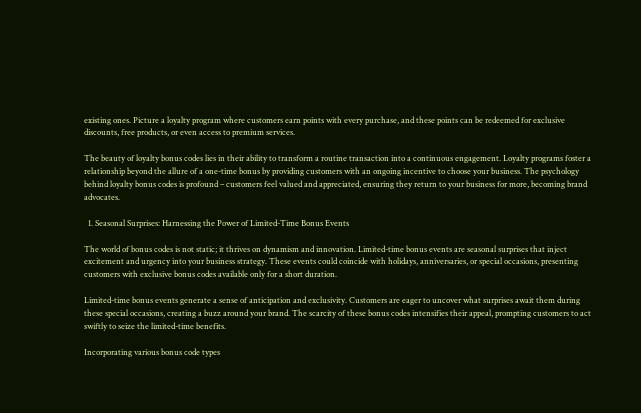existing ones. Picture a loyalty program where customers earn points with every purchase, and these points can be redeemed for exclusive discounts, free products, or even access to premium services.

The beauty of loyalty bonus codes lies in their ability to transform a routine transaction into a continuous engagement. Loyalty programs foster a relationship beyond the allure of a one-time bonus by providing customers with an ongoing incentive to choose your business. The psychology behind loyalty bonus codes is profound – customers feel valued and appreciated, ensuring they return to your business for more, becoming brand advocates.

  1. Seasonal Surprises: Harnessing the Power of Limited-Time Bonus Events

The world of bonus codes is not static; it thrives on dynamism and innovation. Limited-time bonus events are seasonal surprises that inject excitement and urgency into your business strategy. These events could coincide with holidays, anniversaries, or special occasions, presenting customers with exclusive bonus codes available only for a short duration.

Limited-time bonus events generate a sense of anticipation and exclusivity. Customers are eager to uncover what surprises await them during these special occasions, creating a buzz around your brand. The scarcity of these bonus codes intensifies their appeal, prompting customers to act swiftly to seize the limited-time benefits.

Incorporating various bonus code types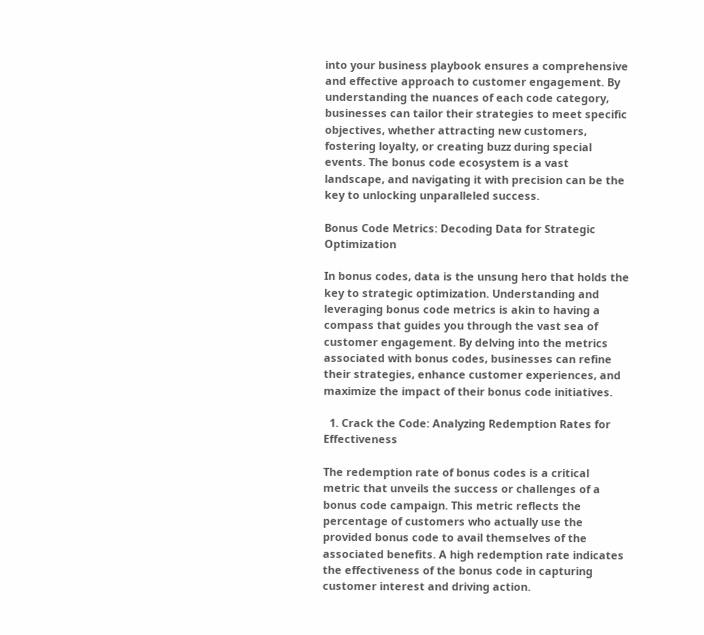into your business playbook ensures a comprehensive and effective approach to customer engagement. By understanding the nuances of each code category, businesses can tailor their strategies to meet specific objectives, whether attracting new customers, fostering loyalty, or creating buzz during special events. The bonus code ecosystem is a vast landscape, and navigating it with precision can be the key to unlocking unparalleled success.

Bonus Code Metrics: Decoding Data for Strategic Optimization

In bonus codes, data is the unsung hero that holds the key to strategic optimization. Understanding and leveraging bonus code metrics is akin to having a compass that guides you through the vast sea of customer engagement. By delving into the metrics associated with bonus codes, businesses can refine their strategies, enhance customer experiences, and maximize the impact of their bonus code initiatives.

  1. Crack the Code: Analyzing Redemption Rates for Effectiveness

The redemption rate of bonus codes is a critical metric that unveils the success or challenges of a bonus code campaign. This metric reflects the percentage of customers who actually use the provided bonus code to avail themselves of the associated benefits. A high redemption rate indicates the effectiveness of the bonus code in capturing customer interest and driving action.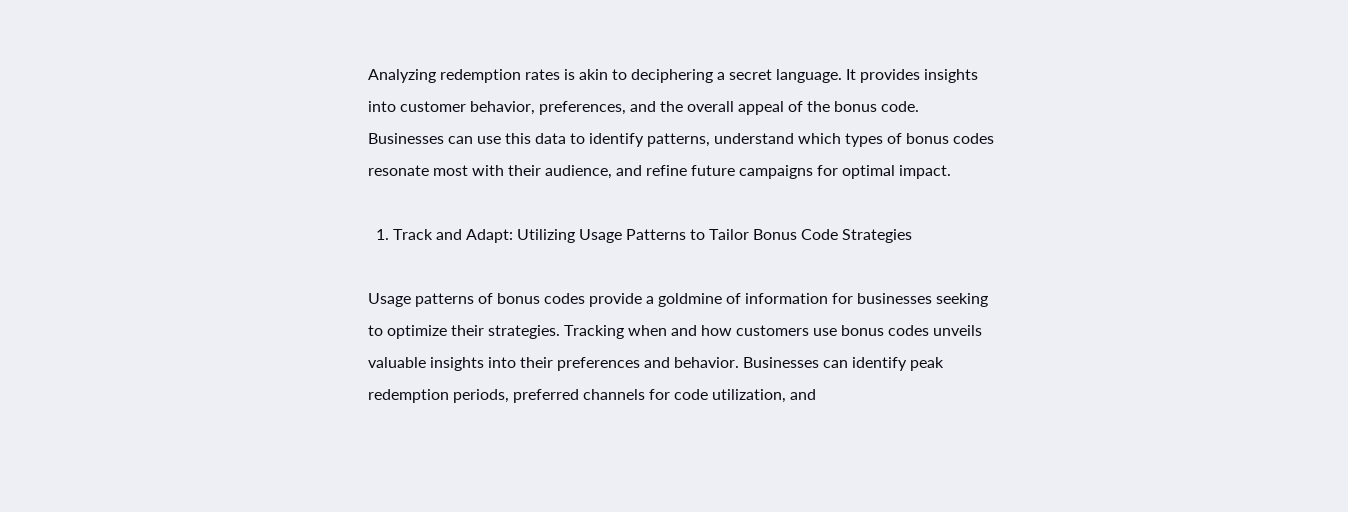Analyzing redemption rates is akin to deciphering a secret language. It provides insights into customer behavior, preferences, and the overall appeal of the bonus code. Businesses can use this data to identify patterns, understand which types of bonus codes resonate most with their audience, and refine future campaigns for optimal impact.

  1. Track and Adapt: Utilizing Usage Patterns to Tailor Bonus Code Strategies

Usage patterns of bonus codes provide a goldmine of information for businesses seeking to optimize their strategies. Tracking when and how customers use bonus codes unveils valuable insights into their preferences and behavior. Businesses can identify peak redemption periods, preferred channels for code utilization, and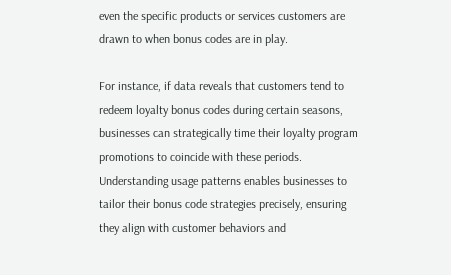even the specific products or services customers are drawn to when bonus codes are in play.

For instance, if data reveals that customers tend to redeem loyalty bonus codes during certain seasons, businesses can strategically time their loyalty program promotions to coincide with these periods. Understanding usage patterns enables businesses to tailor their bonus code strategies precisely, ensuring they align with customer behaviors and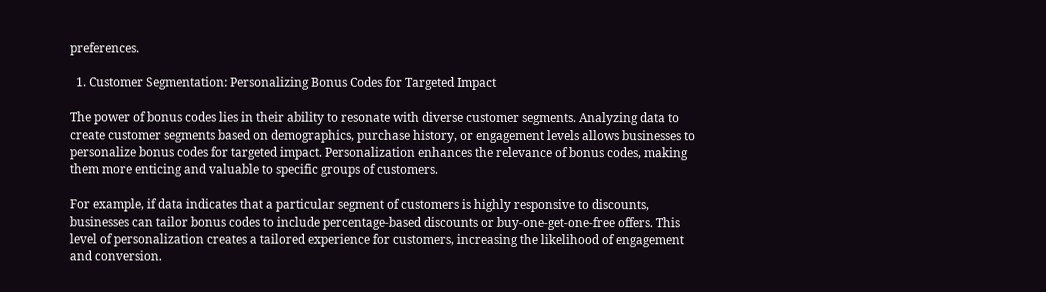preferences.

  1. Customer Segmentation: Personalizing Bonus Codes for Targeted Impact

The power of bonus codes lies in their ability to resonate with diverse customer segments. Analyzing data to create customer segments based on demographics, purchase history, or engagement levels allows businesses to personalize bonus codes for targeted impact. Personalization enhances the relevance of bonus codes, making them more enticing and valuable to specific groups of customers.

For example, if data indicates that a particular segment of customers is highly responsive to discounts, businesses can tailor bonus codes to include percentage-based discounts or buy-one-get-one-free offers. This level of personalization creates a tailored experience for customers, increasing the likelihood of engagement and conversion.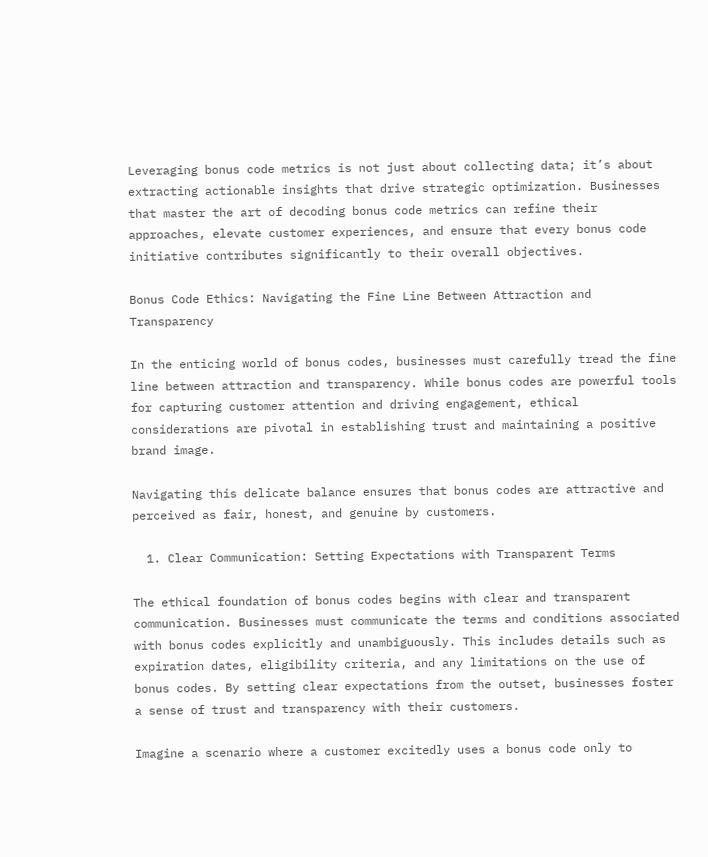Leveraging bonus code metrics is not just about collecting data; it’s about extracting actionable insights that drive strategic optimization. Businesses that master the art of decoding bonus code metrics can refine their approaches, elevate customer experiences, and ensure that every bonus code initiative contributes significantly to their overall objectives.

Bonus Code Ethics: Navigating the Fine Line Between Attraction and Transparency

In the enticing world of bonus codes, businesses must carefully tread the fine line between attraction and transparency. While bonus codes are powerful tools for capturing customer attention and driving engagement, ethical considerations are pivotal in establishing trust and maintaining a positive brand image.

Navigating this delicate balance ensures that bonus codes are attractive and perceived as fair, honest, and genuine by customers.

  1. Clear Communication: Setting Expectations with Transparent Terms

The ethical foundation of bonus codes begins with clear and transparent communication. Businesses must communicate the terms and conditions associated with bonus codes explicitly and unambiguously. This includes details such as expiration dates, eligibility criteria, and any limitations on the use of bonus codes. By setting clear expectations from the outset, businesses foster a sense of trust and transparency with their customers.

Imagine a scenario where a customer excitedly uses a bonus code only to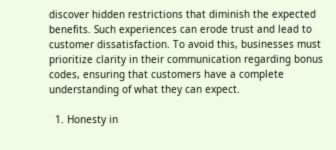discover hidden restrictions that diminish the expected benefits. Such experiences can erode trust and lead to customer dissatisfaction. To avoid this, businesses must prioritize clarity in their communication regarding bonus codes, ensuring that customers have a complete understanding of what they can expect.

  1. Honesty in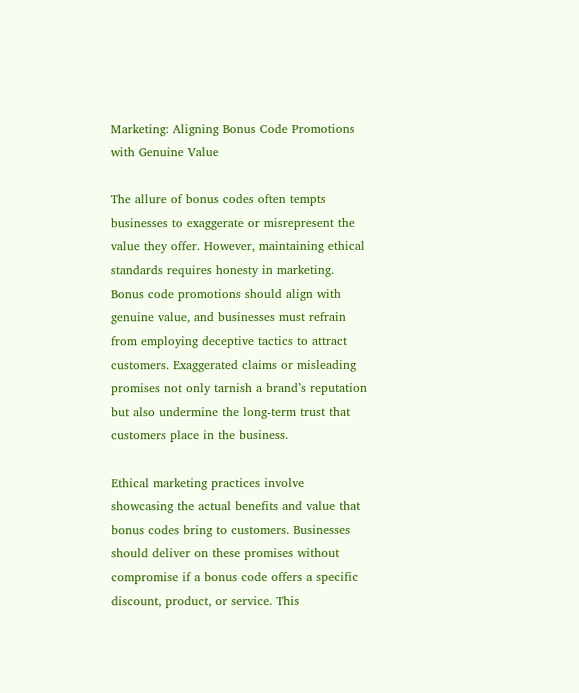Marketing: Aligning Bonus Code Promotions with Genuine Value

The allure of bonus codes often tempts businesses to exaggerate or misrepresent the value they offer. However, maintaining ethical standards requires honesty in marketing. Bonus code promotions should align with genuine value, and businesses must refrain from employing deceptive tactics to attract customers. Exaggerated claims or misleading promises not only tarnish a brand’s reputation but also undermine the long-term trust that customers place in the business.

Ethical marketing practices involve showcasing the actual benefits and value that bonus codes bring to customers. Businesses should deliver on these promises without compromise if a bonus code offers a specific discount, product, or service. This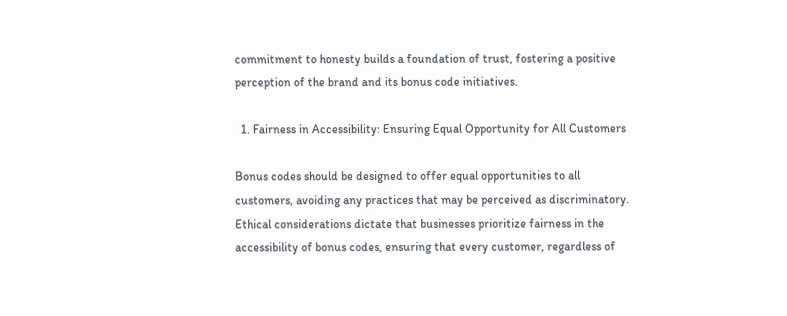commitment to honesty builds a foundation of trust, fostering a positive perception of the brand and its bonus code initiatives.

  1. Fairness in Accessibility: Ensuring Equal Opportunity for All Customers

Bonus codes should be designed to offer equal opportunities to all customers, avoiding any practices that may be perceived as discriminatory. Ethical considerations dictate that businesses prioritize fairness in the accessibility of bonus codes, ensuring that every customer, regardless of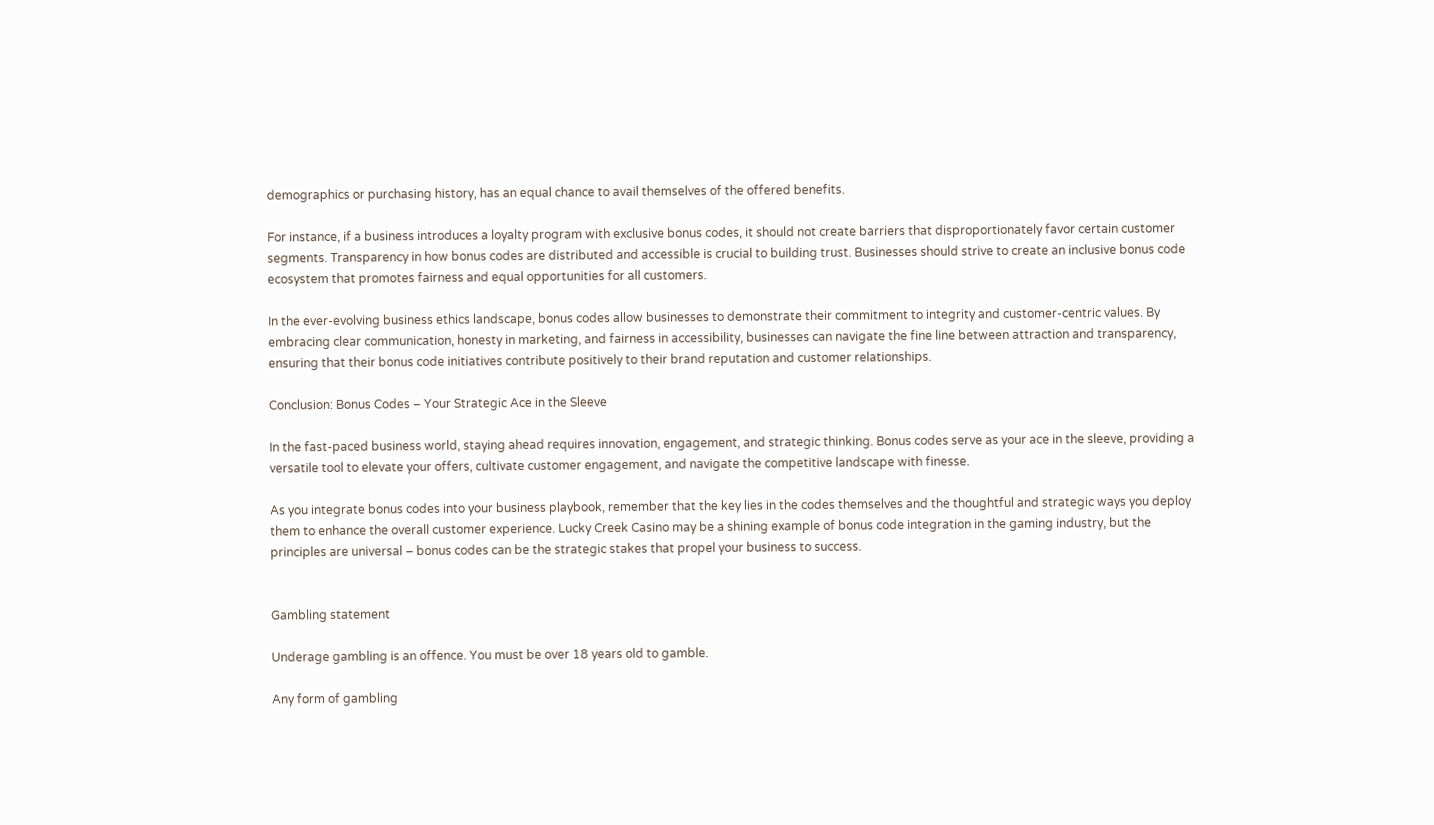demographics or purchasing history, has an equal chance to avail themselves of the offered benefits.

For instance, if a business introduces a loyalty program with exclusive bonus codes, it should not create barriers that disproportionately favor certain customer segments. Transparency in how bonus codes are distributed and accessible is crucial to building trust. Businesses should strive to create an inclusive bonus code ecosystem that promotes fairness and equal opportunities for all customers.

In the ever-evolving business ethics landscape, bonus codes allow businesses to demonstrate their commitment to integrity and customer-centric values. By embracing clear communication, honesty in marketing, and fairness in accessibility, businesses can navigate the fine line between attraction and transparency, ensuring that their bonus code initiatives contribute positively to their brand reputation and customer relationships.

Conclusion: Bonus Codes – Your Strategic Ace in the Sleeve

In the fast-paced business world, staying ahead requires innovation, engagement, and strategic thinking. Bonus codes serve as your ace in the sleeve, providing a versatile tool to elevate your offers, cultivate customer engagement, and navigate the competitive landscape with finesse.

As you integrate bonus codes into your business playbook, remember that the key lies in the codes themselves and the thoughtful and strategic ways you deploy them to enhance the overall customer experience. Lucky Creek Casino may be a shining example of bonus code integration in the gaming industry, but the principles are universal – bonus codes can be the strategic stakes that propel your business to success.


Gambling statement

Underage gambling is an offence. You must be over 18 years old to gamble.

Any form of gambling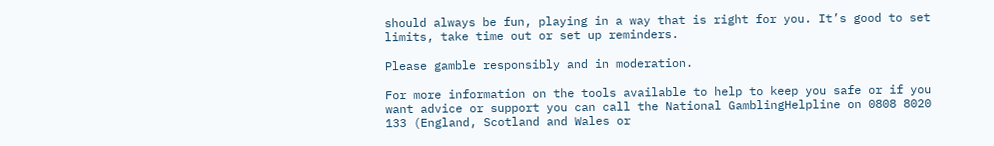should always be fun, playing in a way that is right for you. It’s good to set limits, take time out or set up reminders.

Please gamble responsibly and in moderation.

For more information on the tools available to help to keep you safe or if you want advice or support you can call the National GamblingHelpline on 0808 8020 133 (England, Scotland and Wales or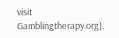visit Gamblingtherapy.org).